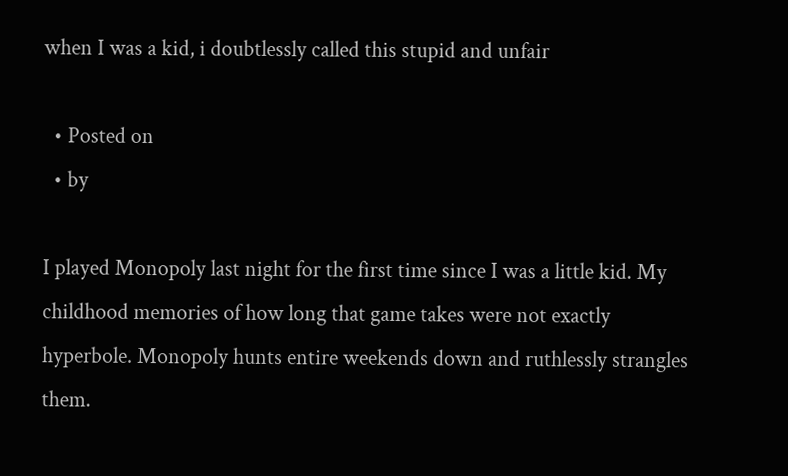when I was a kid, i doubtlessly called this stupid and unfair

  • Posted on
  • by

I played Monopoly last night for the first time since I was a little kid. My childhood memories of how long that game takes were not exactly hyperbole. Monopoly hunts entire weekends down and ruthlessly strangles them.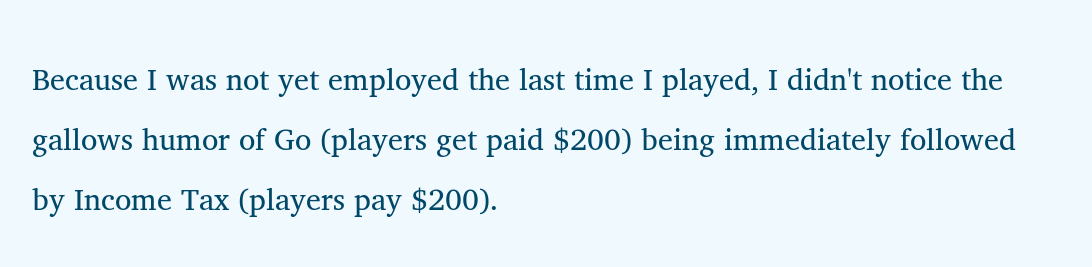Because I was not yet employed the last time I played, I didn't notice the gallows humor of Go (players get paid $200) being immediately followed by Income Tax (players pay $200).